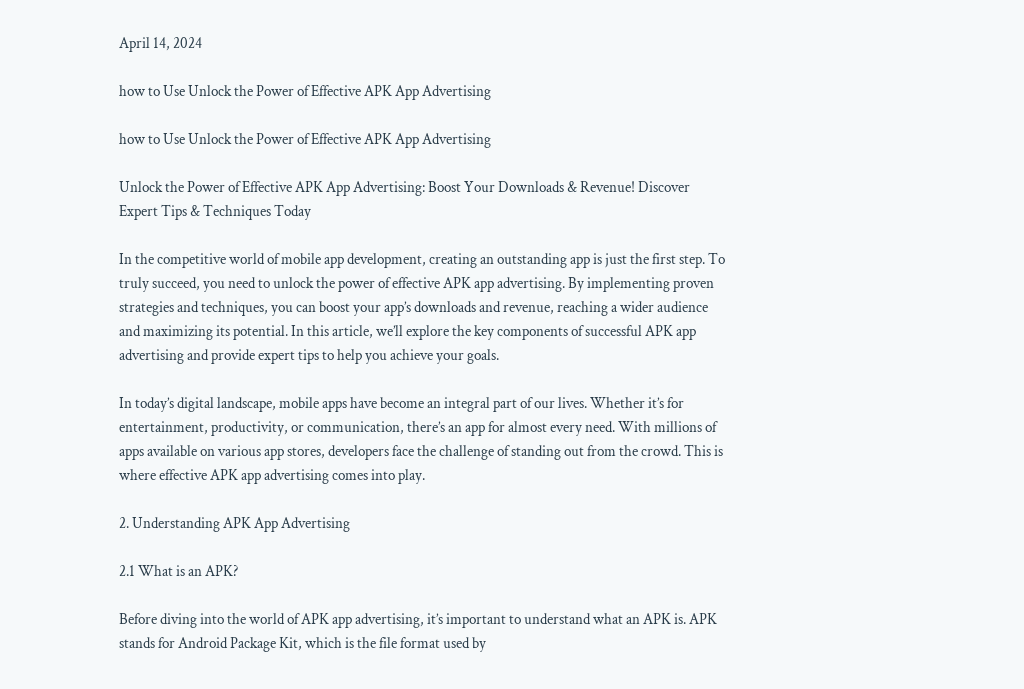April 14, 2024

how to Use Unlock the Power of Effective APK App Advertising

how to Use Unlock the Power of Effective APK App Advertising

Unlock the Power of Effective APK App Advertising: Boost Your Downloads & Revenue! Discover Expert Tips & Techniques Today

In the competitive world of mobile app development, creating an outstanding app is just the first step. To truly succeed, you need to unlock the power of effective APK app advertising. By implementing proven strategies and techniques, you can boost your app’s downloads and revenue, reaching a wider audience and maximizing its potential. In this article, we’ll explore the key components of successful APK app advertising and provide expert tips to help you achieve your goals.

In today’s digital landscape, mobile apps have become an integral part of our lives. Whether it’s for entertainment, productivity, or communication, there’s an app for almost every need. With millions of apps available on various app stores, developers face the challenge of standing out from the crowd. This is where effective APK app advertising comes into play.

2. Understanding APK App Advertising

2.1 What is an APK?

Before diving into the world of APK app advertising, it’s important to understand what an APK is. APK stands for Android Package Kit, which is the file format used by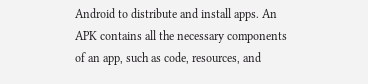Android to distribute and install apps. An APK contains all the necessary components of an app, such as code, resources, and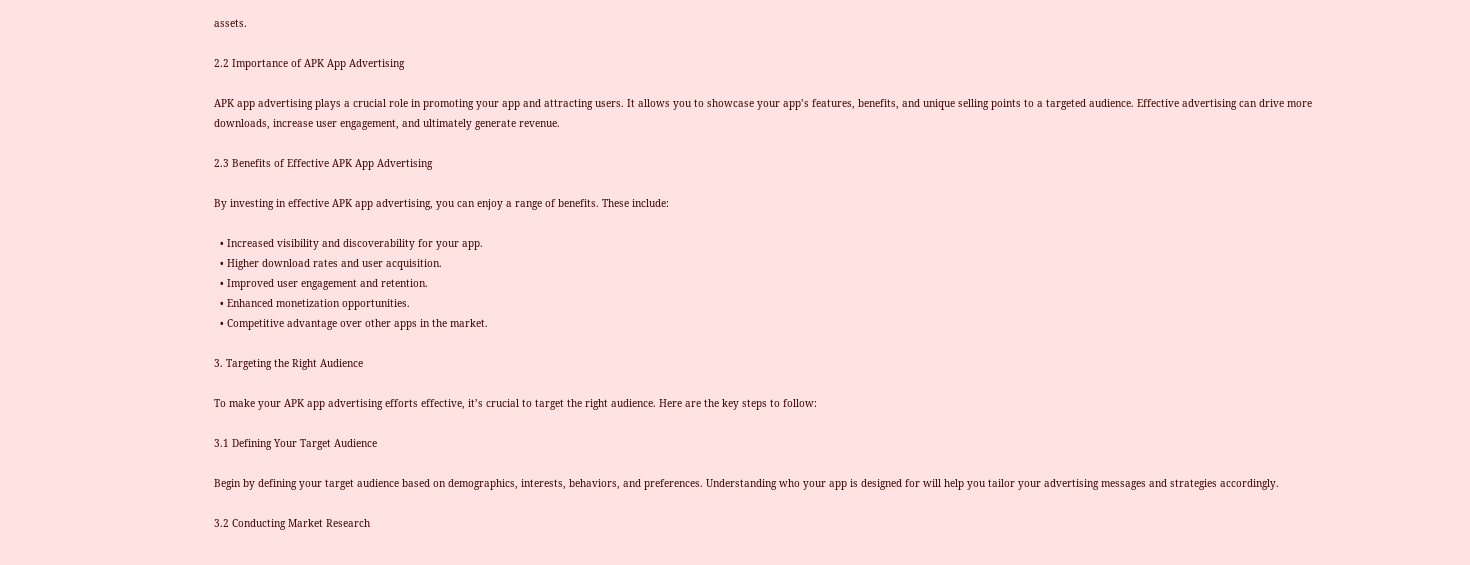assets.

2.2 Importance of APK App Advertising

APK app advertising plays a crucial role in promoting your app and attracting users. It allows you to showcase your app’s features, benefits, and unique selling points to a targeted audience. Effective advertising can drive more downloads, increase user engagement, and ultimately generate revenue.

2.3 Benefits of Effective APK App Advertising

By investing in effective APK app advertising, you can enjoy a range of benefits. These include:

  • Increased visibility and discoverability for your app.
  • Higher download rates and user acquisition.
  • Improved user engagement and retention.
  • Enhanced monetization opportunities.
  • Competitive advantage over other apps in the market.

3. Targeting the Right Audience

To make your APK app advertising efforts effective, it’s crucial to target the right audience. Here are the key steps to follow:

3.1 Defining Your Target Audience

Begin by defining your target audience based on demographics, interests, behaviors, and preferences. Understanding who your app is designed for will help you tailor your advertising messages and strategies accordingly.

3.2 Conducting Market Research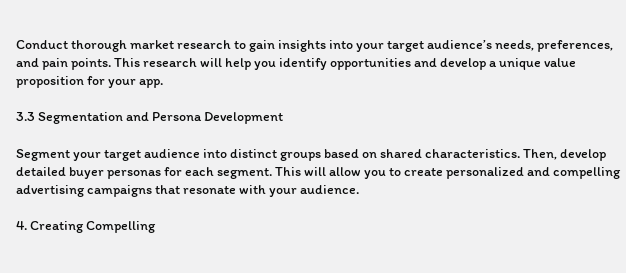Conduct thorough market research to gain insights into your target audience’s needs, preferences, and pain points. This research will help you identify opportunities and develop a unique value proposition for your app.

3.3 Segmentation and Persona Development

Segment your target audience into distinct groups based on shared characteristics. Then, develop detailed buyer personas for each segment. This will allow you to create personalized and compelling advertising campaigns that resonate with your audience.

4. Creating Compelling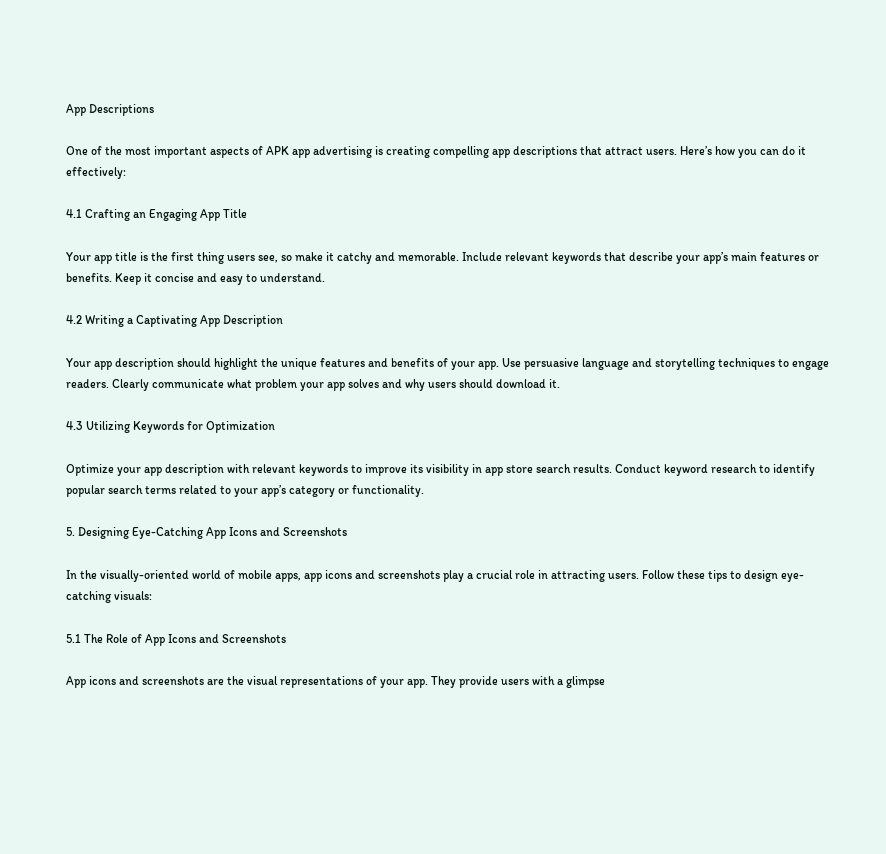App Descriptions

One of the most important aspects of APK app advertising is creating compelling app descriptions that attract users. Here’s how you can do it effectively:

4.1 Crafting an Engaging App Title

Your app title is the first thing users see, so make it catchy and memorable. Include relevant keywords that describe your app’s main features or benefits. Keep it concise and easy to understand.

4.2 Writing a Captivating App Description

Your app description should highlight the unique features and benefits of your app. Use persuasive language and storytelling techniques to engage readers. Clearly communicate what problem your app solves and why users should download it.

4.3 Utilizing Keywords for Optimization

Optimize your app description with relevant keywords to improve its visibility in app store search results. Conduct keyword research to identify popular search terms related to your app’s category or functionality.

5. Designing Eye-Catching App Icons and Screenshots

In the visually-oriented world of mobile apps, app icons and screenshots play a crucial role in attracting users. Follow these tips to design eye-catching visuals:

5.1 The Role of App Icons and Screenshots

App icons and screenshots are the visual representations of your app. They provide users with a glimpse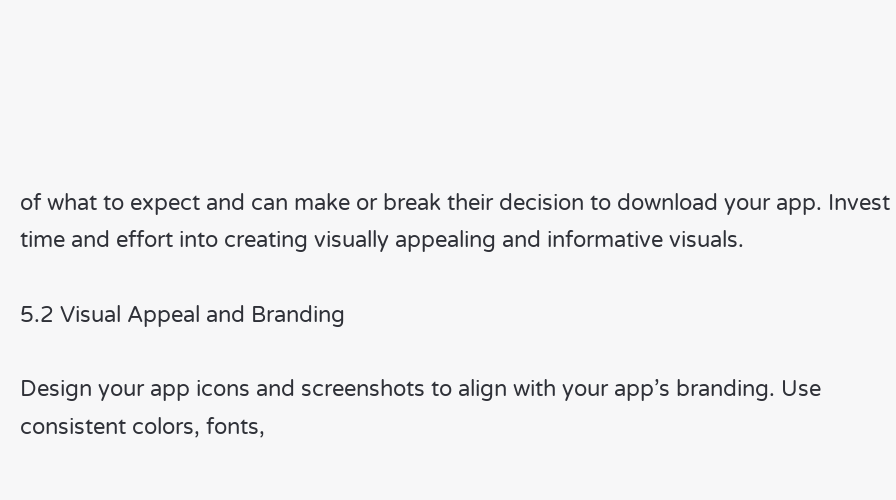of what to expect and can make or break their decision to download your app. Invest time and effort into creating visually appealing and informative visuals.

5.2 Visual Appeal and Branding

Design your app icons and screenshots to align with your app’s branding. Use consistent colors, fonts,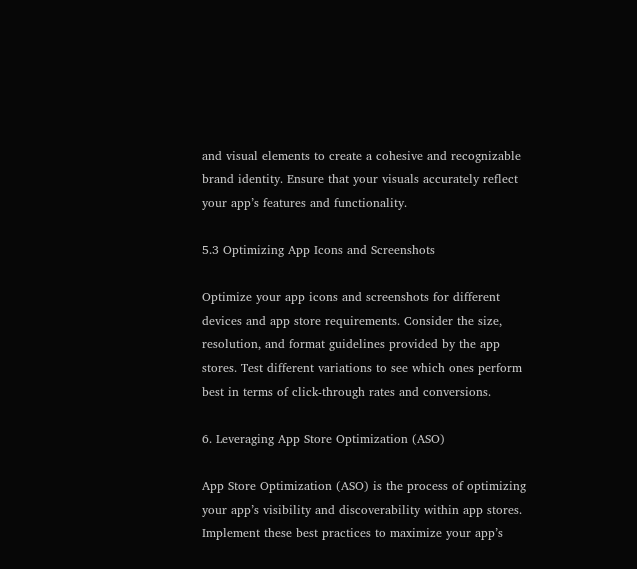and visual elements to create a cohesive and recognizable brand identity. Ensure that your visuals accurately reflect your app’s features and functionality.

5.3 Optimizing App Icons and Screenshots

Optimize your app icons and screenshots for different devices and app store requirements. Consider the size, resolution, and format guidelines provided by the app stores. Test different variations to see which ones perform best in terms of click-through rates and conversions.

6. Leveraging App Store Optimization (ASO)

App Store Optimization (ASO) is the process of optimizing your app’s visibility and discoverability within app stores. Implement these best practices to maximize your app’s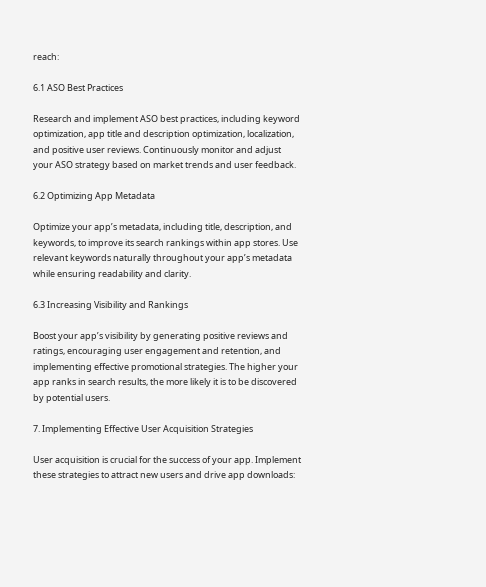reach:

6.1 ASO Best Practices

Research and implement ASO best practices, including keyword optimization, app title and description optimization, localization, and positive user reviews. Continuously monitor and adjust your ASO strategy based on market trends and user feedback.

6.2 Optimizing App Metadata

Optimize your app’s metadata, including title, description, and keywords, to improve its search rankings within app stores. Use relevant keywords naturally throughout your app’s metadata while ensuring readability and clarity.

6.3 Increasing Visibility and Rankings

Boost your app’s visibility by generating positive reviews and ratings, encouraging user engagement and retention, and implementing effective promotional strategies. The higher your app ranks in search results, the more likely it is to be discovered by potential users.

7. Implementing Effective User Acquisition Strategies

User acquisition is crucial for the success of your app. Implement these strategies to attract new users and drive app downloads: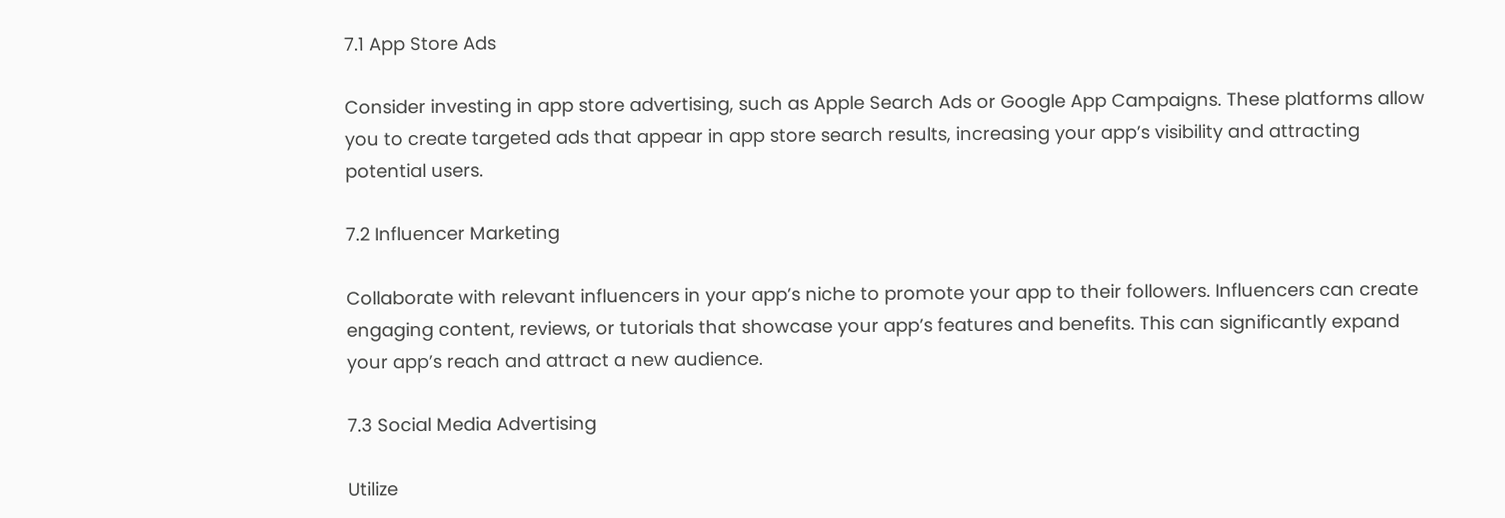7.1 App Store Ads

Consider investing in app store advertising, such as Apple Search Ads or Google App Campaigns. These platforms allow you to create targeted ads that appear in app store search results, increasing your app’s visibility and attracting potential users.

7.2 Influencer Marketing

Collaborate with relevant influencers in your app’s niche to promote your app to their followers. Influencers can create engaging content, reviews, or tutorials that showcase your app’s features and benefits. This can significantly expand your app’s reach and attract a new audience.

7.3 Social Media Advertising

Utilize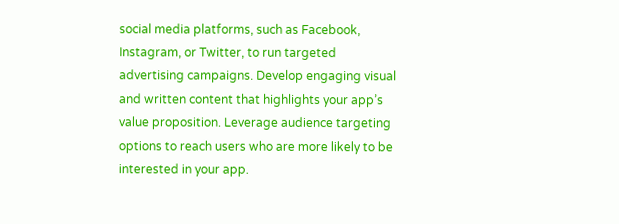social media platforms, such as Facebook, Instagram, or Twitter, to run targeted advertising campaigns. Develop engaging visual and written content that highlights your app’s value proposition. Leverage audience targeting options to reach users who are more likely to be interested in your app.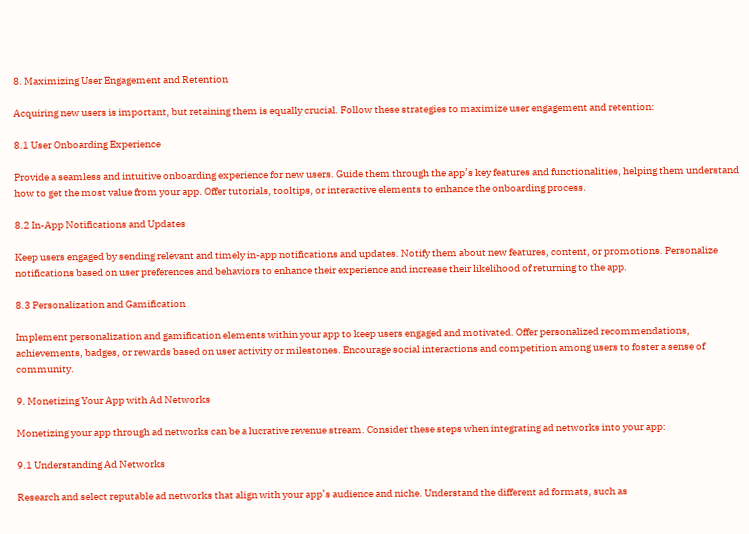8. Maximizing User Engagement and Retention

Acquiring new users is important, but retaining them is equally crucial. Follow these strategies to maximize user engagement and retention:

8.1 User Onboarding Experience

Provide a seamless and intuitive onboarding experience for new users. Guide them through the app’s key features and functionalities, helping them understand how to get the most value from your app. Offer tutorials, tooltips, or interactive elements to enhance the onboarding process.

8.2 In-App Notifications and Updates

Keep users engaged by sending relevant and timely in-app notifications and updates. Notify them about new features, content, or promotions. Personalize notifications based on user preferences and behaviors to enhance their experience and increase their likelihood of returning to the app.

8.3 Personalization and Gamification

Implement personalization and gamification elements within your app to keep users engaged and motivated. Offer personalized recommendations, achievements, badges, or rewards based on user activity or milestones. Encourage social interactions and competition among users to foster a sense of community.

9. Monetizing Your App with Ad Networks

Monetizing your app through ad networks can be a lucrative revenue stream. Consider these steps when integrating ad networks into your app:

9.1 Understanding Ad Networks

Research and select reputable ad networks that align with your app’s audience and niche. Understand the different ad formats, such as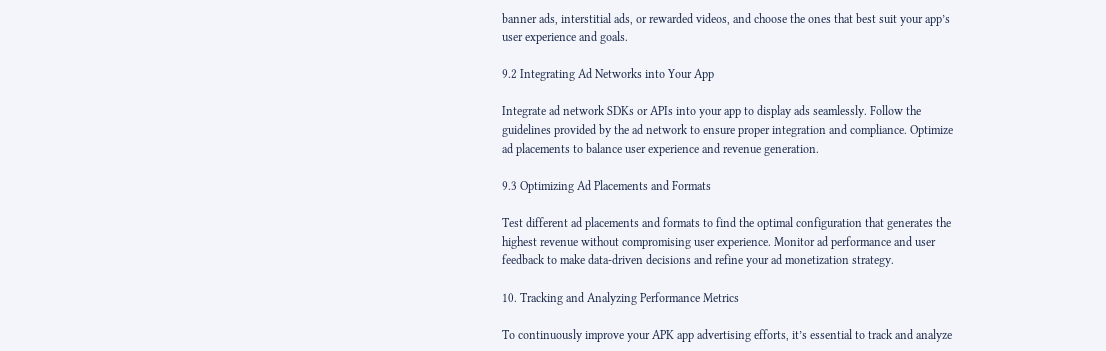banner ads, interstitial ads, or rewarded videos, and choose the ones that best suit your app’s user experience and goals.

9.2 Integrating Ad Networks into Your App

Integrate ad network SDKs or APIs into your app to display ads seamlessly. Follow the guidelines provided by the ad network to ensure proper integration and compliance. Optimize ad placements to balance user experience and revenue generation.

9.3 Optimizing Ad Placements and Formats

Test different ad placements and formats to find the optimal configuration that generates the highest revenue without compromising user experience. Monitor ad performance and user feedback to make data-driven decisions and refine your ad monetization strategy.

10. Tracking and Analyzing Performance Metrics

To continuously improve your APK app advertising efforts, it’s essential to track and analyze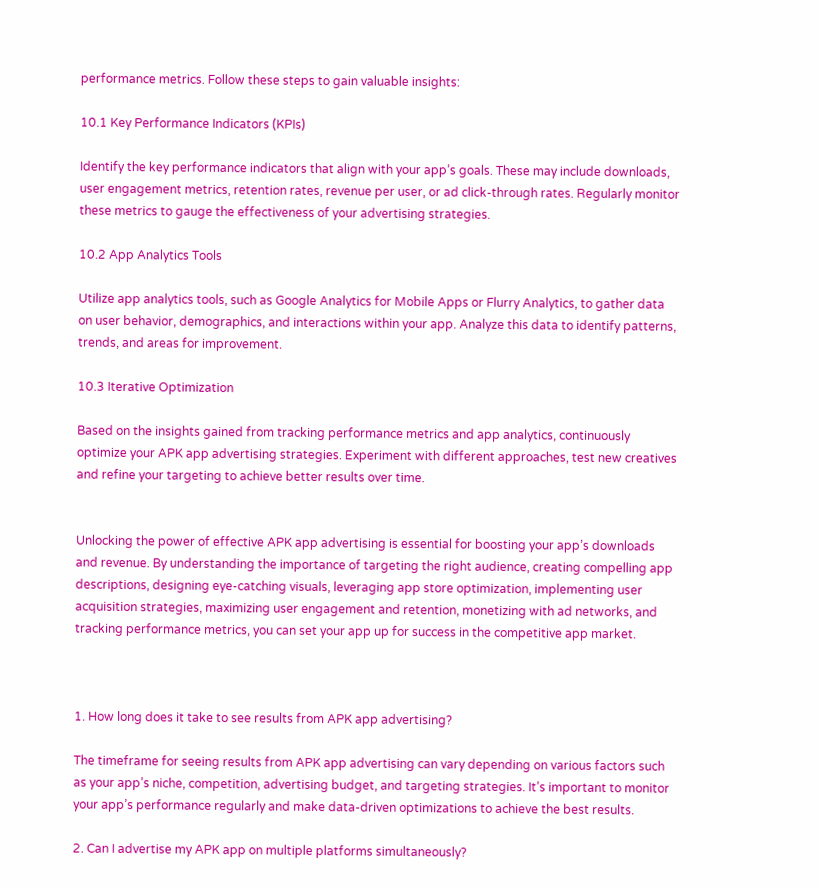performance metrics. Follow these steps to gain valuable insights:

10.1 Key Performance Indicators (KPIs)

Identify the key performance indicators that align with your app’s goals. These may include downloads, user engagement metrics, retention rates, revenue per user, or ad click-through rates. Regularly monitor these metrics to gauge the effectiveness of your advertising strategies.

10.2 App Analytics Tools

Utilize app analytics tools, such as Google Analytics for Mobile Apps or Flurry Analytics, to gather data on user behavior, demographics, and interactions within your app. Analyze this data to identify patterns, trends, and areas for improvement.

10.3 Iterative Optimization

Based on the insights gained from tracking performance metrics and app analytics, continuously optimize your APK app advertising strategies. Experiment with different approaches, test new creatives and refine your targeting to achieve better results over time.


Unlocking the power of effective APK app advertising is essential for boosting your app’s downloads and revenue. By understanding the importance of targeting the right audience, creating compelling app descriptions, designing eye-catching visuals, leveraging app store optimization, implementing user acquisition strategies, maximizing user engagement and retention, monetizing with ad networks, and tracking performance metrics, you can set your app up for success in the competitive app market.



1. How long does it take to see results from APK app advertising?

The timeframe for seeing results from APK app advertising can vary depending on various factors such as your app’s niche, competition, advertising budget, and targeting strategies. It’s important to monitor your app’s performance regularly and make data-driven optimizations to achieve the best results.

2. Can I advertise my APK app on multiple platforms simultaneously?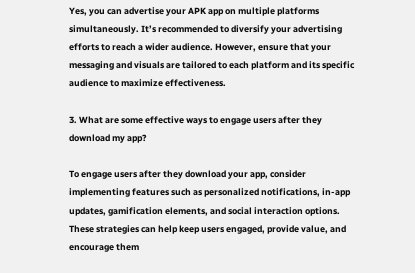Yes, you can advertise your APK app on multiple platforms simultaneously. It’s recommended to diversify your advertising efforts to reach a wider audience. However, ensure that your messaging and visuals are tailored to each platform and its specific audience to maximize effectiveness.

3. What are some effective ways to engage users after they download my app?

To engage users after they download your app, consider implementing features such as personalized notifications, in-app updates, gamification elements, and social interaction options. These strategies can help keep users engaged, provide value, and encourage them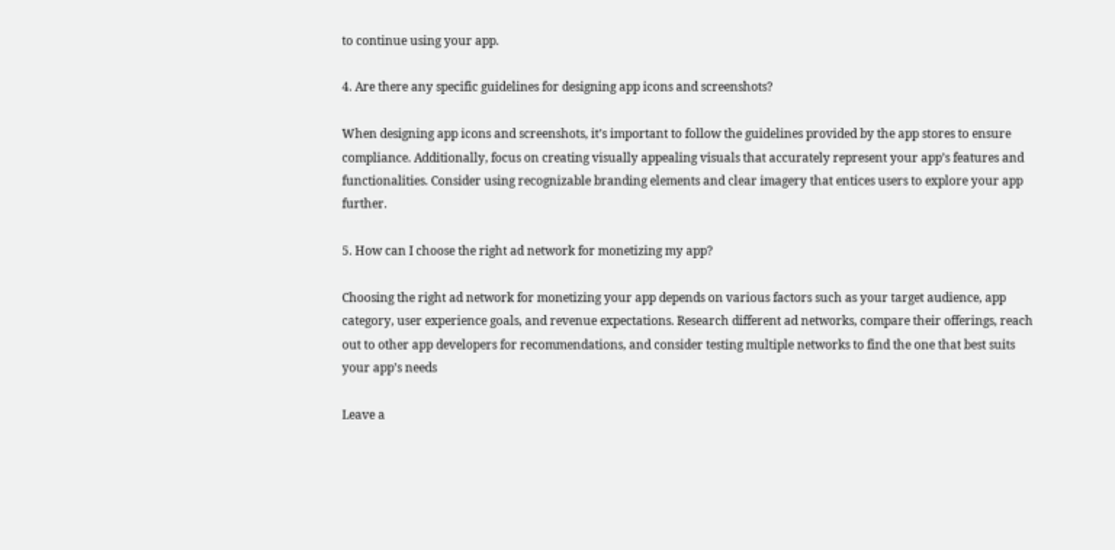to continue using your app.

4. Are there any specific guidelines for designing app icons and screenshots?

When designing app icons and screenshots, it’s important to follow the guidelines provided by the app stores to ensure compliance. Additionally, focus on creating visually appealing visuals that accurately represent your app’s features and functionalities. Consider using recognizable branding elements and clear imagery that entices users to explore your app further.

5. How can I choose the right ad network for monetizing my app?

Choosing the right ad network for monetizing your app depends on various factors such as your target audience, app category, user experience goals, and revenue expectations. Research different ad networks, compare their offerings, reach out to other app developers for recommendations, and consider testing multiple networks to find the one that best suits your app’s needs

Leave a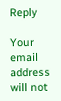Reply

Your email address will not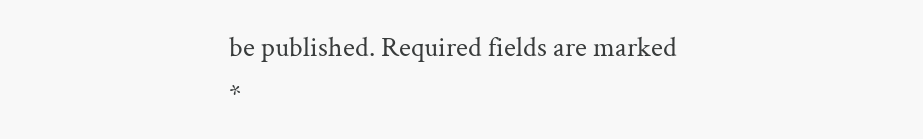be published. Required fields are marked *